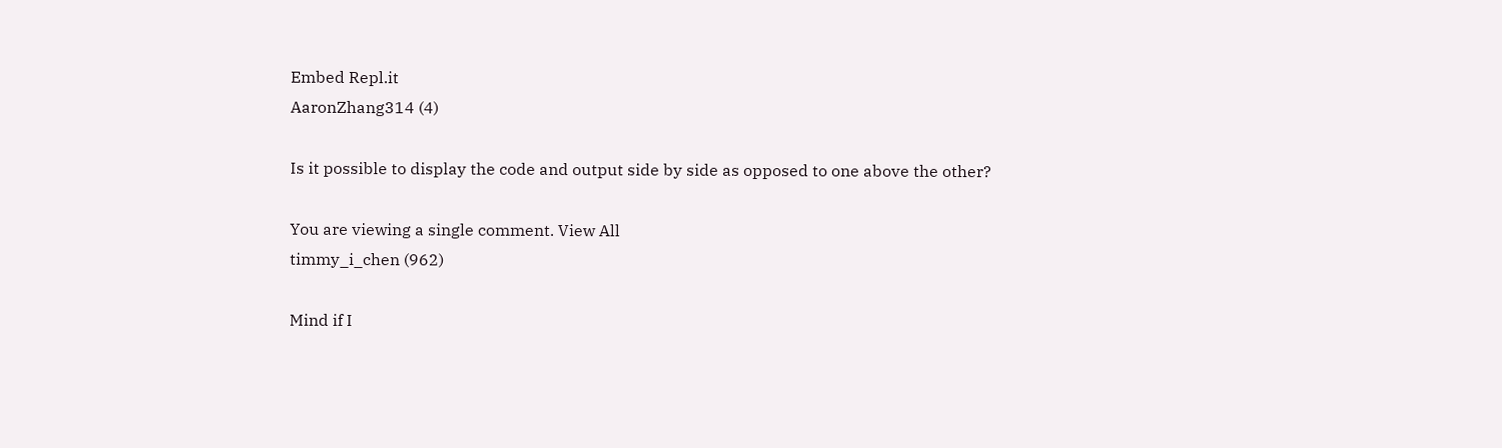Embed Repl.it
AaronZhang314 (4)

Is it possible to display the code and output side by side as opposed to one above the other?

You are viewing a single comment. View All
timmy_i_chen (962)

Mind if I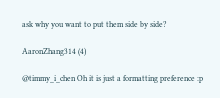ask why you want to put them side by side?

AaronZhang314 (4)

@timmy_i_chen Oh it is just a formatting preference :p